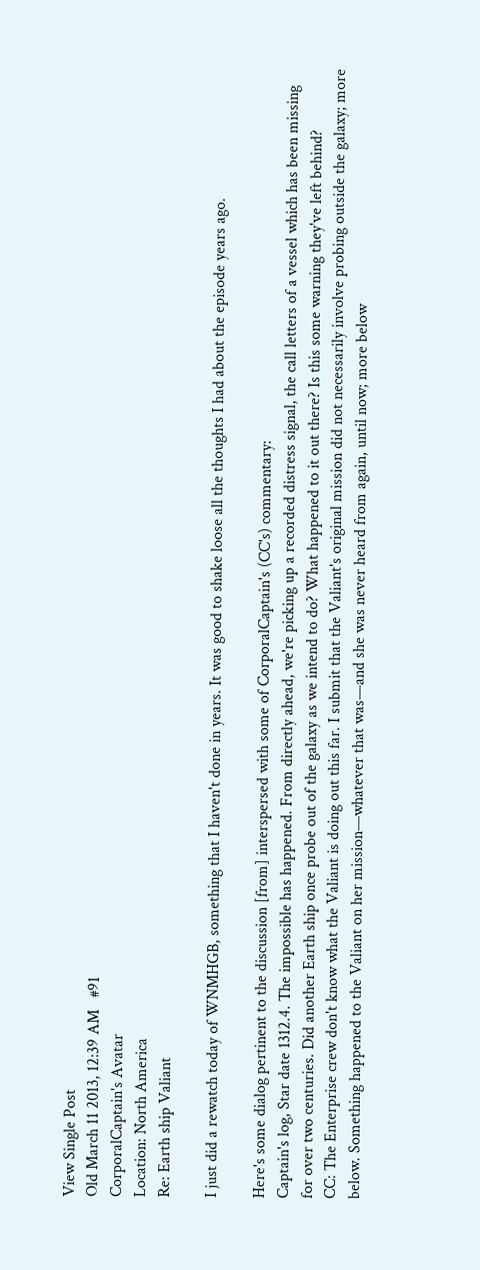View Single Post
Old March 11 2013, 12:39 AM   #91
CorporalCaptain's Avatar
Location: North America
Re: Earth ship Valiant

I just did a rewatch today of WNMHGB, something that I haven't done in years. It was good to shake loose all the thoughts I had about the episode years ago.

Here's some dialog pertinent to the discussion [from] interspersed with some of CorporalCaptain's (CC's) commentary:
Captain's log, Star date 1312.4. The impossible has happened. From directly ahead, we're picking up a recorded distress signal, the call letters of a vessel which has been missing for over two centuries. Did another Earth ship once probe out of the galaxy as we intend to do? What happened to it out there? Is this some warning they've left behind?
CC: The Enterprise crew don't know what the Valiant is doing out this far. I submit that the Valiant's original mission did not necessarily involve probing outside the galaxy; more below. Something happened to the Valiant on her mission—whatever that was—and she was never heard from again, until now; more below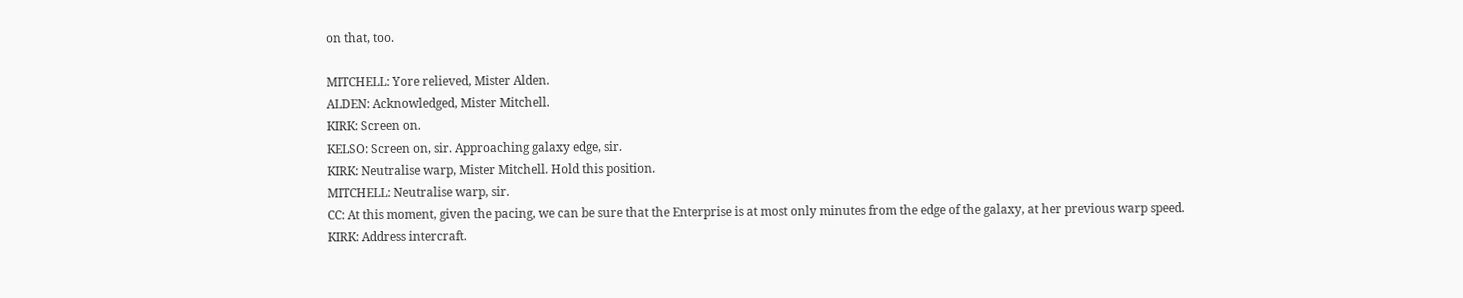on that, too.

MITCHELL: Yore relieved, Mister Alden.
ALDEN: Acknowledged, Mister Mitchell.
KIRK: Screen on.
KELSO: Screen on, sir. Approaching galaxy edge, sir.
KIRK: Neutralise warp, Mister Mitchell. Hold this position.
MITCHELL: Neutralise warp, sir.
CC: At this moment, given the pacing, we can be sure that the Enterprise is at most only minutes from the edge of the galaxy, at her previous warp speed.
KIRK: Address intercraft.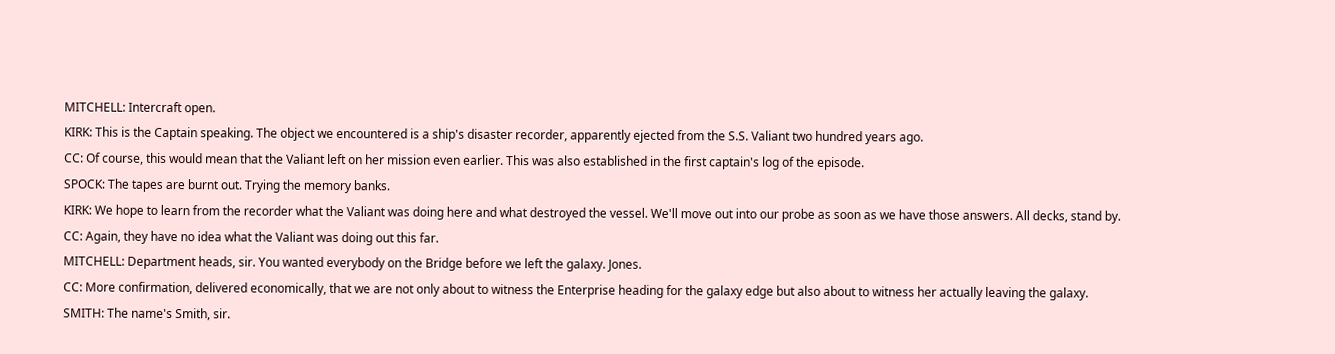MITCHELL: Intercraft open.
KIRK: This is the Captain speaking. The object we encountered is a ship's disaster recorder, apparently ejected from the S.S. Valiant two hundred years ago.
CC: Of course, this would mean that the Valiant left on her mission even earlier. This was also established in the first captain's log of the episode.
SPOCK: The tapes are burnt out. Trying the memory banks.
KIRK: We hope to learn from the recorder what the Valiant was doing here and what destroyed the vessel. We'll move out into our probe as soon as we have those answers. All decks, stand by.
CC: Again, they have no idea what the Valiant was doing out this far.
MITCHELL: Department heads, sir. You wanted everybody on the Bridge before we left the galaxy. Jones.
CC: More confirmation, delivered economically, that we are not only about to witness the Enterprise heading for the galaxy edge but also about to witness her actually leaving the galaxy.
SMITH: The name's Smith, sir.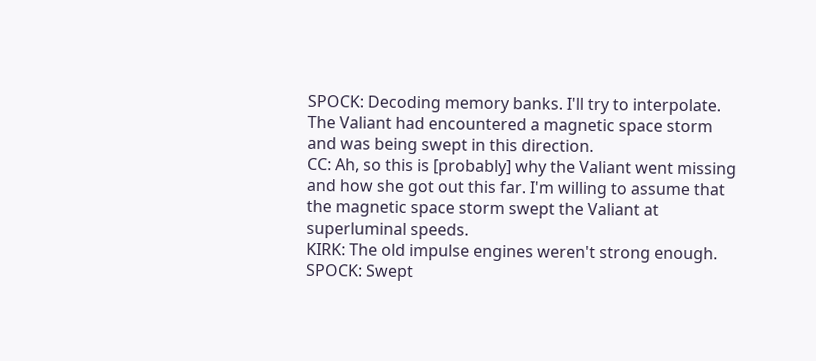SPOCK: Decoding memory banks. I'll try to interpolate. The Valiant had encountered a magnetic space storm and was being swept in this direction.
CC: Ah, so this is [probably] why the Valiant went missing and how she got out this far. I'm willing to assume that the magnetic space storm swept the Valiant at superluminal speeds.
KIRK: The old impulse engines weren't strong enough.
SPOCK: Swept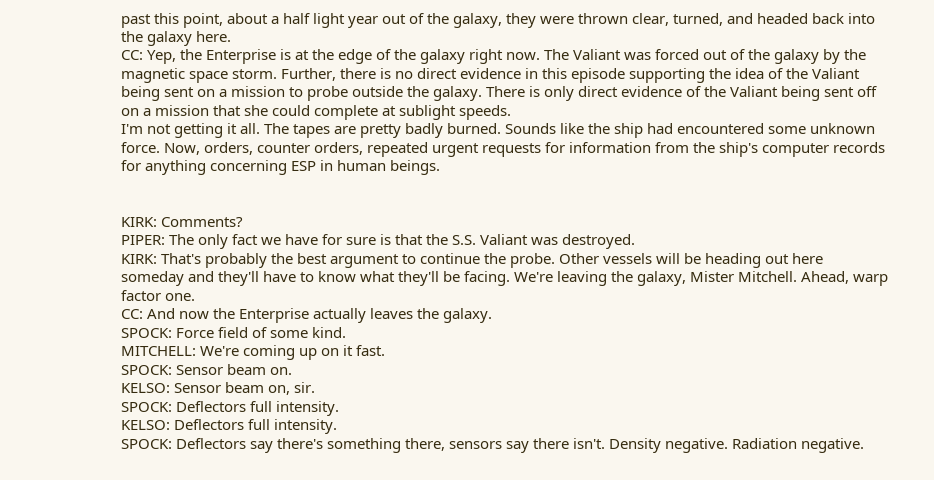past this point, about a half light year out of the galaxy, they were thrown clear, turned, and headed back into the galaxy here.
CC: Yep, the Enterprise is at the edge of the galaxy right now. The Valiant was forced out of the galaxy by the magnetic space storm. Further, there is no direct evidence in this episode supporting the idea of the Valiant being sent on a mission to probe outside the galaxy. There is only direct evidence of the Valiant being sent off on a mission that she could complete at sublight speeds.
I'm not getting it all. The tapes are pretty badly burned. Sounds like the ship had encountered some unknown force. Now, orders, counter orders, repeated urgent requests for information from the ship's computer records for anything concerning ESP in human beings.


KIRK: Comments?
PIPER: The only fact we have for sure is that the S.S. Valiant was destroyed.
KIRK: That's probably the best argument to continue the probe. Other vessels will be heading out here someday and they'll have to know what they'll be facing. We're leaving the galaxy, Mister Mitchell. Ahead, warp factor one.
CC: And now the Enterprise actually leaves the galaxy.
SPOCK: Force field of some kind.
MITCHELL: We're coming up on it fast.
SPOCK: Sensor beam on.
KELSO: Sensor beam on, sir.
SPOCK: Deflectors full intensity.
KELSO: Deflectors full intensity.
SPOCK: Deflectors say there's something there, sensors say there isn't. Density negative. Radiation negative.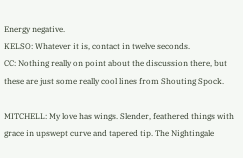Energy negative.
KELSO: Whatever it is, contact in twelve seconds.
CC: Nothing really on point about the discussion there, but these are just some really cool lines from Shouting Spock.

MITCHELL: My love has wings. Slender, feathered things with grace in upswept curve and tapered tip. The Nightingale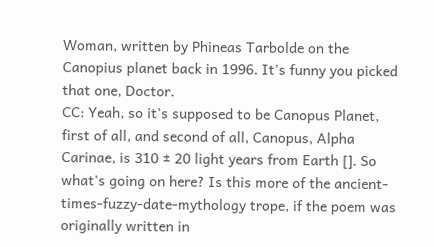Woman, written by Phineas Tarbolde on the Canopius planet back in 1996. It's funny you picked that one, Doctor.
CC: Yeah, so it's supposed to be Canopus Planet, first of all, and second of all, Canopus, Alpha Carinae, is 310 ± 20 light years from Earth []. So what's going on here? Is this more of the ancient-times-fuzzy-date-mythology trope, if the poem was originally written in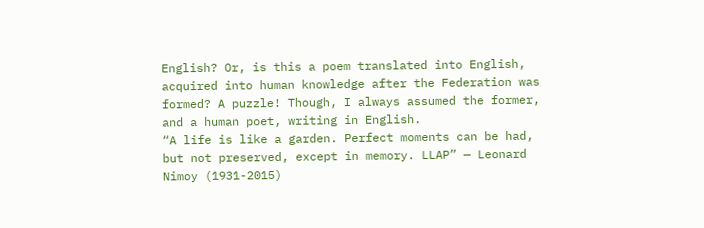English? Or, is this a poem translated into English, acquired into human knowledge after the Federation was formed? A puzzle! Though, I always assumed the former, and a human poet, writing in English.
“A life is like a garden. Perfect moments can be had, but not preserved, except in memory. LLAP” — Leonard Nimoy (1931-2015)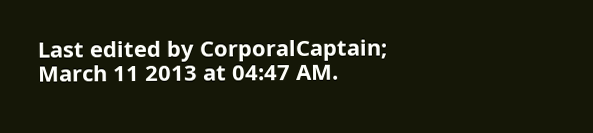Last edited by CorporalCaptain; March 11 2013 at 04:47 AM.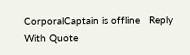CorporalCaptain is offline   Reply With Quote